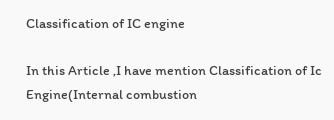Classification of IC engine

In this Article ,I have mention Classification of Ic Engine(Internal combustion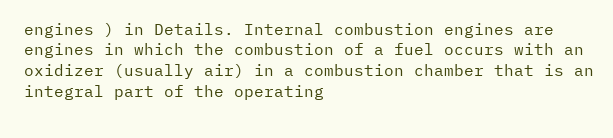engines ) in Details. Internal combustion engines are engines in which the combustion of a fuel occurs with an oxidizer (usually air) in a combustion chamber that is an integral part of the operating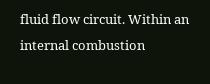fluid flow circuit. Within an internal combustion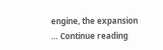engine, the expansion … Continue reading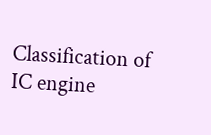Classification of IC engine